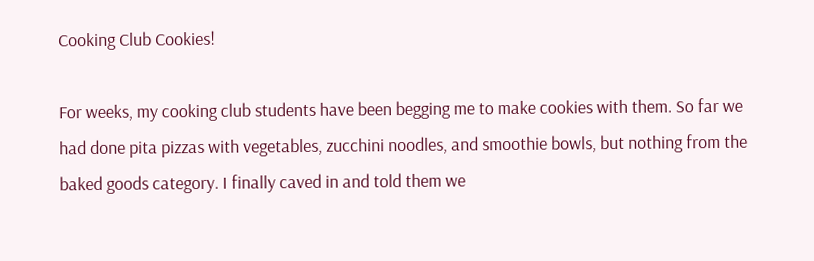Cooking Club Cookies!

For weeks, my cooking club students have been begging me to make cookies with them. So far we had done pita pizzas with vegetables, zucchini noodles, and smoothie bowls, but nothing from the baked goods category. I finally caved in and told them we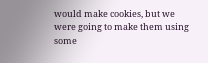would make cookies, but we were going to make them using some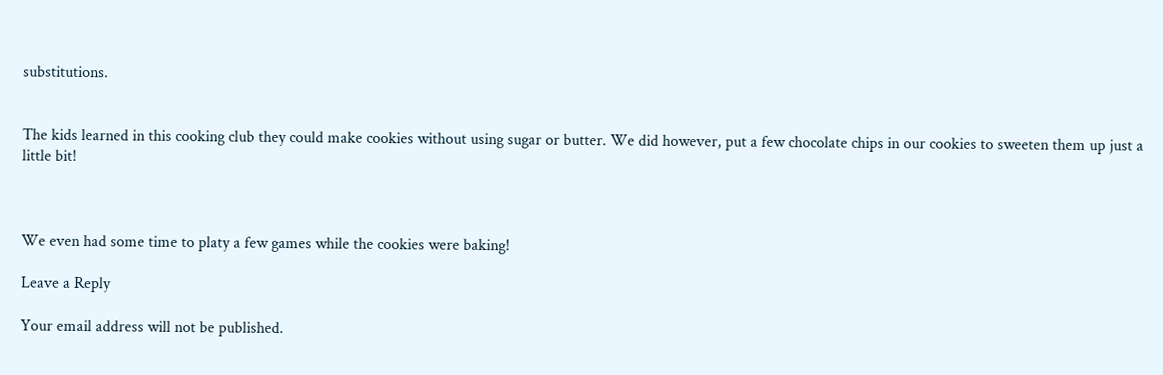substitutions.


The kids learned in this cooking club they could make cookies without using sugar or butter. We did however, put a few chocolate chips in our cookies to sweeten them up just a little bit!



We even had some time to platy a few games while the cookies were baking!

Leave a Reply

Your email address will not be published.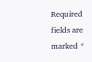Required fields are marked *